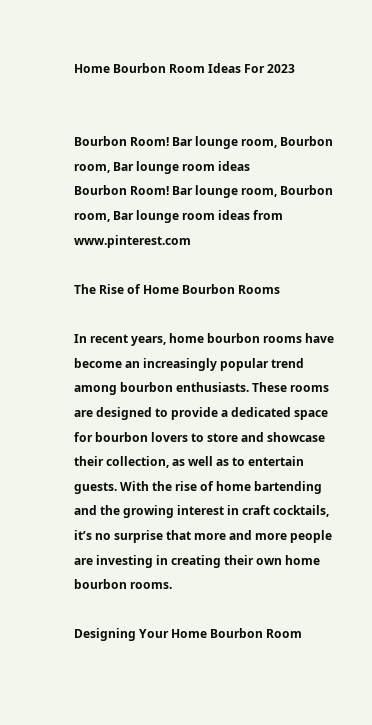Home Bourbon Room Ideas For 2023


Bourbon Room! Bar lounge room, Bourbon room, Bar lounge room ideas
Bourbon Room! Bar lounge room, Bourbon room, Bar lounge room ideas from www.pinterest.com

The Rise of Home Bourbon Rooms

In recent years, home bourbon rooms have become an increasingly popular trend among bourbon enthusiasts. These rooms are designed to provide a dedicated space for bourbon lovers to store and showcase their collection, as well as to entertain guests. With the rise of home bartending and the growing interest in craft cocktails, it’s no surprise that more and more people are investing in creating their own home bourbon rooms.

Designing Your Home Bourbon Room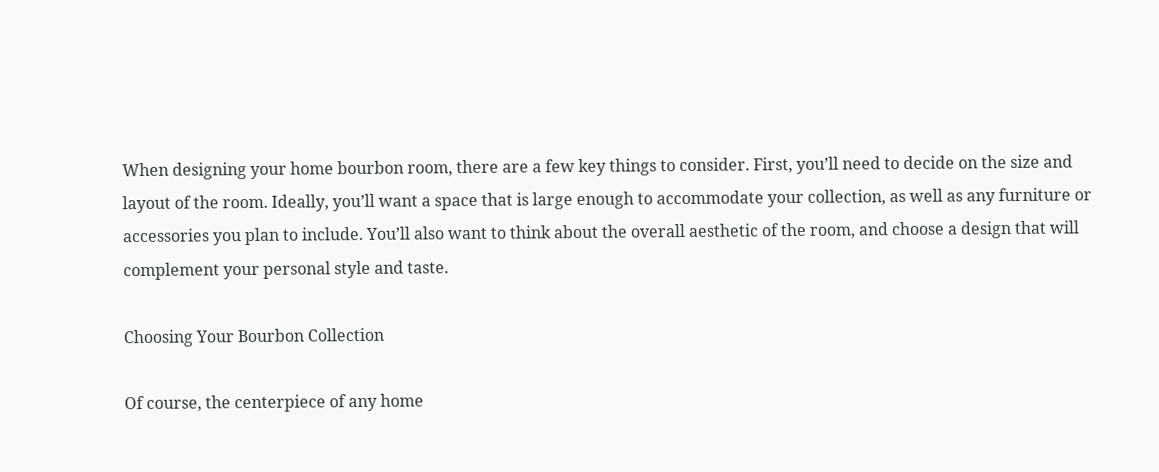When designing your home bourbon room, there are a few key things to consider. First, you’ll need to decide on the size and layout of the room. Ideally, you’ll want a space that is large enough to accommodate your collection, as well as any furniture or accessories you plan to include. You’ll also want to think about the overall aesthetic of the room, and choose a design that will complement your personal style and taste.

Choosing Your Bourbon Collection

Of course, the centerpiece of any home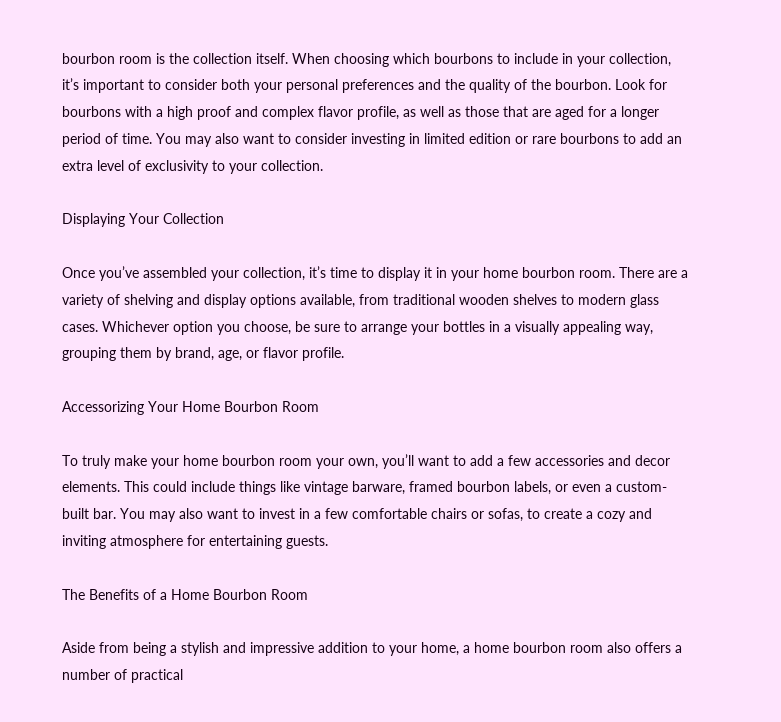bourbon room is the collection itself. When choosing which bourbons to include in your collection, it’s important to consider both your personal preferences and the quality of the bourbon. Look for bourbons with a high proof and complex flavor profile, as well as those that are aged for a longer period of time. You may also want to consider investing in limited edition or rare bourbons to add an extra level of exclusivity to your collection.

Displaying Your Collection

Once you’ve assembled your collection, it’s time to display it in your home bourbon room. There are a variety of shelving and display options available, from traditional wooden shelves to modern glass cases. Whichever option you choose, be sure to arrange your bottles in a visually appealing way, grouping them by brand, age, or flavor profile.

Accessorizing Your Home Bourbon Room

To truly make your home bourbon room your own, you’ll want to add a few accessories and decor elements. This could include things like vintage barware, framed bourbon labels, or even a custom-built bar. You may also want to invest in a few comfortable chairs or sofas, to create a cozy and inviting atmosphere for entertaining guests.

The Benefits of a Home Bourbon Room

Aside from being a stylish and impressive addition to your home, a home bourbon room also offers a number of practical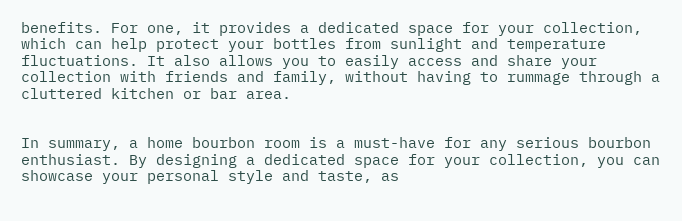benefits. For one, it provides a dedicated space for your collection, which can help protect your bottles from sunlight and temperature fluctuations. It also allows you to easily access and share your collection with friends and family, without having to rummage through a cluttered kitchen or bar area.


In summary, a home bourbon room is a must-have for any serious bourbon enthusiast. By designing a dedicated space for your collection, you can showcase your personal style and taste, as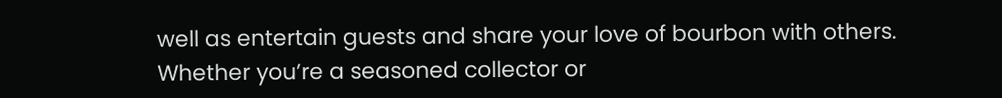well as entertain guests and share your love of bourbon with others. Whether you’re a seasoned collector or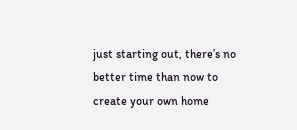just starting out, there’s no better time than now to create your own home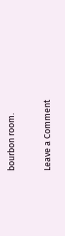bourbon room.

Leave a Comment